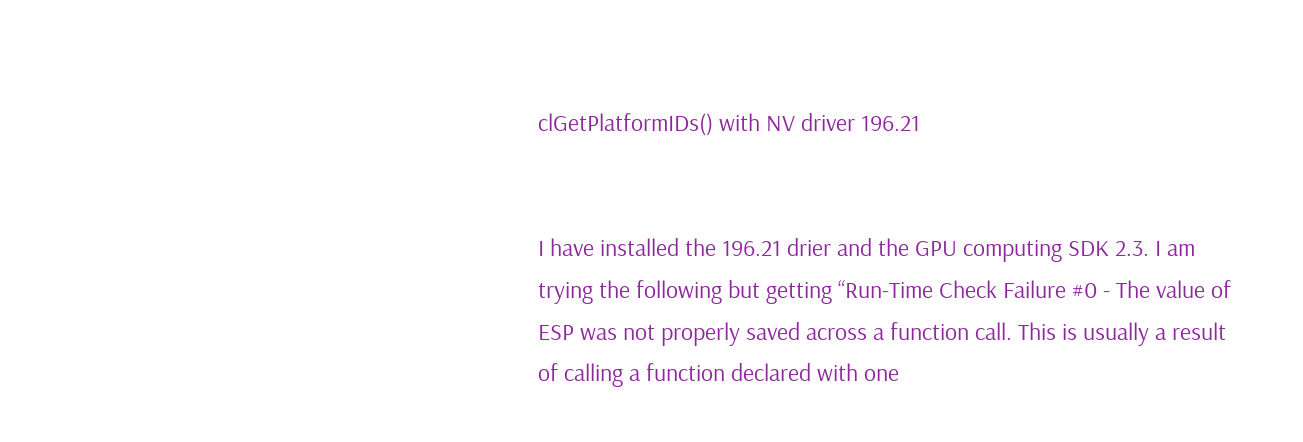clGetPlatformIDs() with NV driver 196.21


I have installed the 196.21 drier and the GPU computing SDK 2.3. I am trying the following but getting “Run-Time Check Failure #0 - The value of ESP was not properly saved across a function call. This is usually a result of calling a function declared with one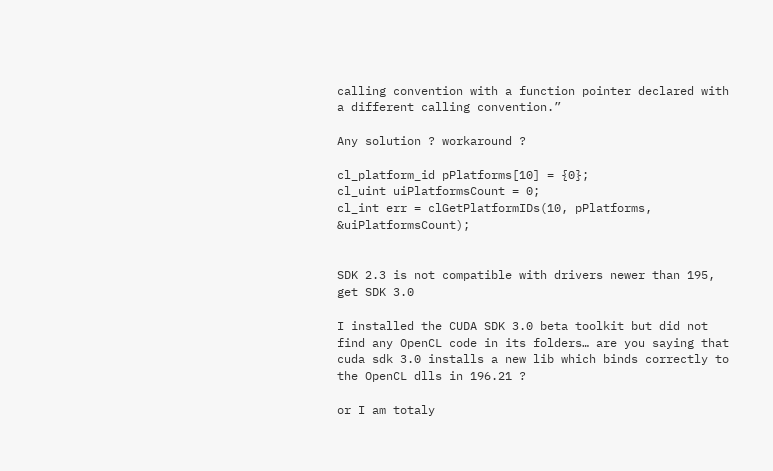calling convention with a function pointer declared with a different calling convention.”

Any solution ? workaround ?

cl_platform_id pPlatforms[10] = {0};
cl_uint uiPlatformsCount = 0;
cl_int err = clGetPlatformIDs(10, pPlatforms, &uiPlatformsCount);


SDK 2.3 is not compatible with drivers newer than 195, get SDK 3.0

I installed the CUDA SDK 3.0 beta toolkit but did not find any OpenCL code in its folders… are you saying that cuda sdk 3.0 installs a new lib which binds correctly to the OpenCL dlls in 196.21 ?

or I am totaly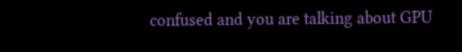confused and you are talking about GPU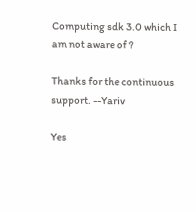Computing sdk 3.0 which I am not aware of ?

Thanks for the continuous support. --Yariv

Yes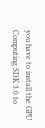you have to install the GPU Computing SDK 3.0 to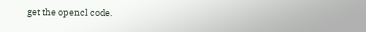get the opencl code.